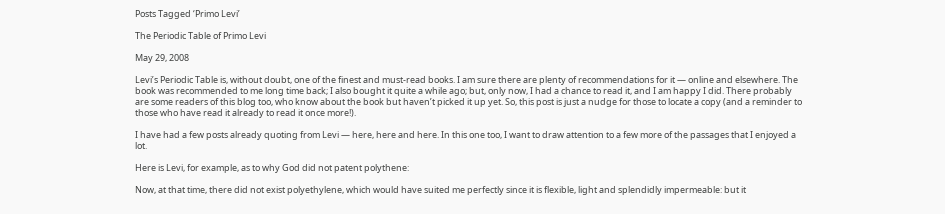Posts Tagged ‘Primo Levi’

The Periodic Table of Primo Levi

May 29, 2008

Levi’s Periodic Table is, without doubt, one of the finest and must-read books. I am sure there are plenty of recommendations for it — online and elsewhere. The book was recommended to me long time back; I also bought it quite a while ago; but, only now, I had a chance to read it, and I am happy I did. There probably are some readers of this blog too, who know about the book but haven’t picked it up yet. So, this post is just a nudge for those to locate a copy (and a reminder to those who have read it already to read it once more!).

I have had a few posts already quoting from Levi — here, here and here. In this one too, I want to draw attention to a few more of the passages that I enjoyed a lot.

Here is Levi, for example, as to why God did not patent polythene:

Now, at that time, there did not exist polyethylene, which would have suited me perfectly since it is flexible, light and splendidly impermeable: but it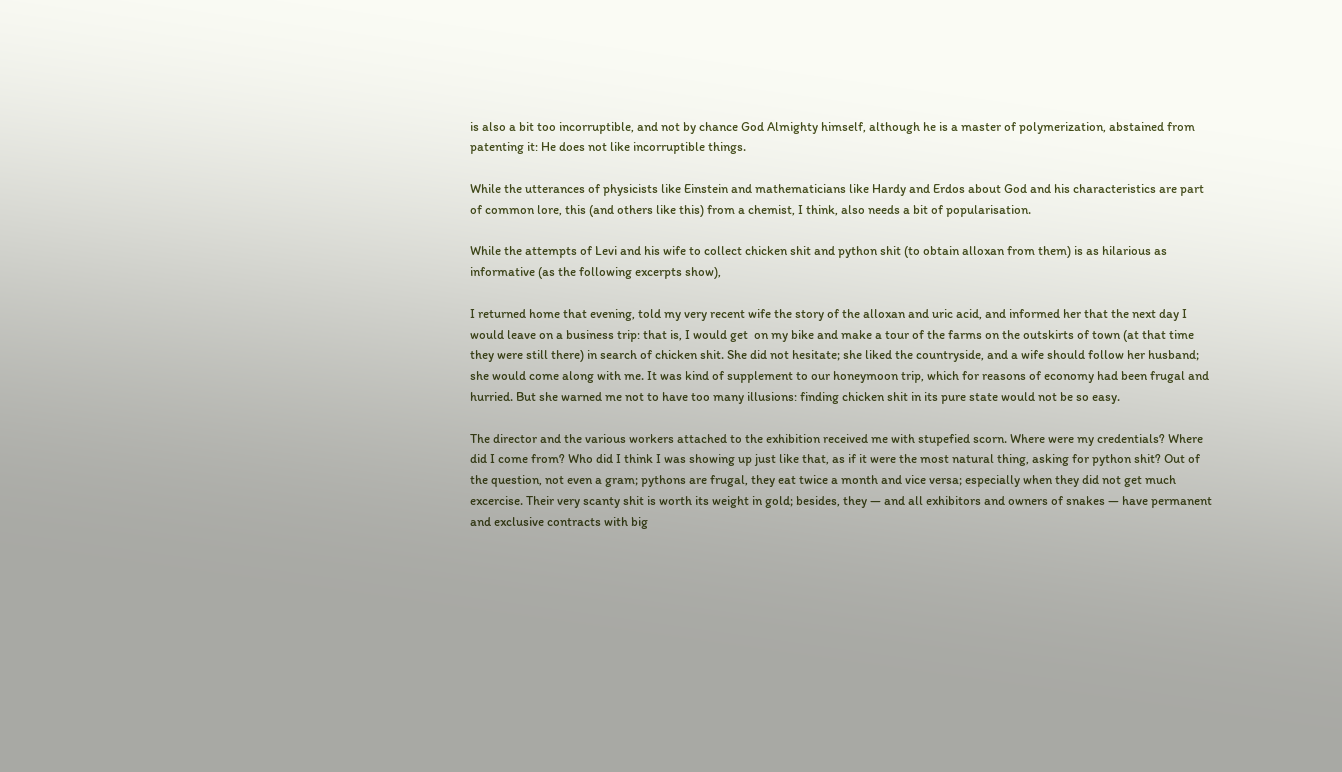is also a bit too incorruptible, and not by chance God Almighty himself, although he is a master of polymerization, abstained from patenting it: He does not like incorruptible things.

While the utterances of physicists like Einstein and mathematicians like Hardy and Erdos about God and his characteristics are part of common lore, this (and others like this) from a chemist, I think, also needs a bit of popularisation.

While the attempts of Levi and his wife to collect chicken shit and python shit (to obtain alloxan from them) is as hilarious as informative (as the following excerpts show),

I returned home that evening, told my very recent wife the story of the alloxan and uric acid, and informed her that the next day I would leave on a business trip: that is, I would get  on my bike and make a tour of the farms on the outskirts of town (at that time they were still there) in search of chicken shit. She did not hesitate; she liked the countryside, and a wife should follow her husband; she would come along with me. It was kind of supplement to our honeymoon trip, which for reasons of economy had been frugal and hurried. But she warned me not to have too many illusions: finding chicken shit in its pure state would not be so easy.

The director and the various workers attached to the exhibition received me with stupefied scorn. Where were my credentials? Where did I come from? Who did I think I was showing up just like that, as if it were the most natural thing, asking for python shit? Out of the question, not even a gram; pythons are frugal, they eat twice a month and vice versa; especially when they did not get much excercise. Their very scanty shit is worth its weight in gold; besides, they — and all exhibitors and owners of snakes — have permanent and exclusive contracts with big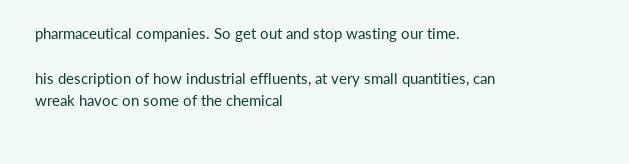pharmaceutical companies. So get out and stop wasting our time.

his description of how industrial effluents, at very small quantities, can wreak havoc on some of the chemical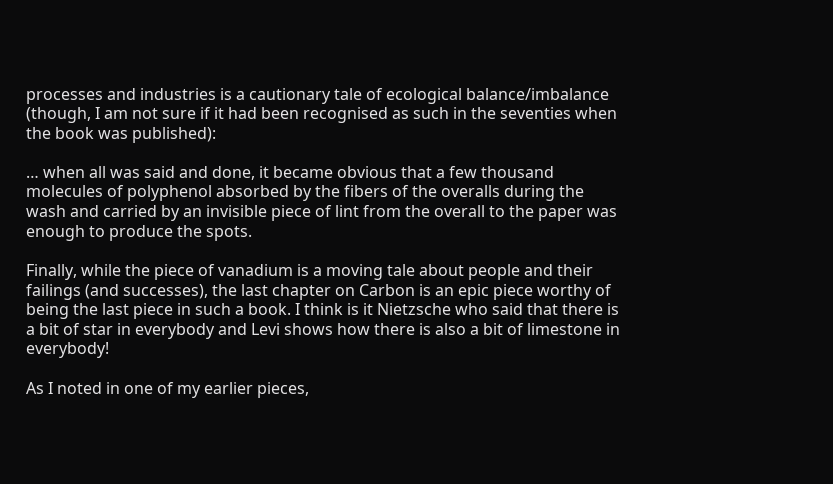processes and industries is a cautionary tale of ecological balance/imbalance (though, I am not sure if it had been recognised as such in the seventies when the book was published):

… when all was said and done, it became obvious that a few thousand molecules of polyphenol absorbed by the fibers of the overalls during the wash and carried by an invisible piece of lint from the overall to the paper was enough to produce the spots.

Finally, while the piece of vanadium is a moving tale about people and their failings (and successes), the last chapter on Carbon is an epic piece worthy of being the last piece in such a book. I think is it Nietzsche who said that there is a bit of star in everybody and Levi shows how there is also a bit of limestone in everybody!

As I noted in one of my earlier pieces,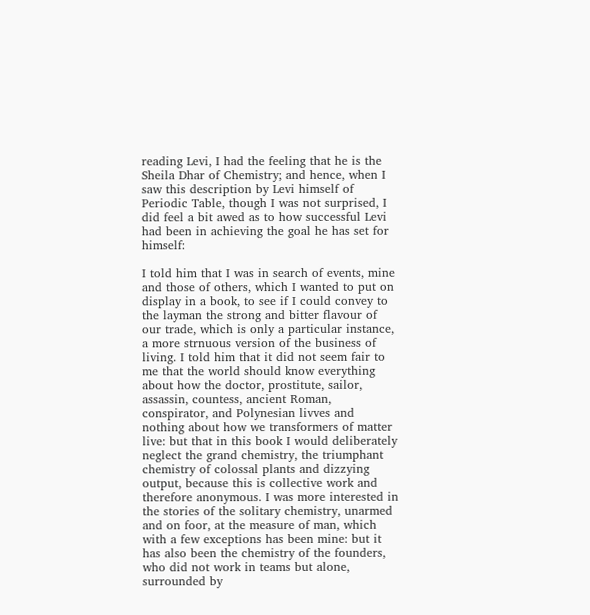reading Levi, I had the feeling that he is the Sheila Dhar of Chemistry; and hence, when I saw this description by Levi himself of Periodic Table, though I was not surprised, I did feel a bit awed as to how successful Levi had been in achieving the goal he has set for himself:

I told him that I was in search of events, mine and those of others, which I wanted to put on display in a book, to see if I could convey to the layman the strong and bitter flavour of our trade, which is only a particular instance, a more strnuous version of the business of living. I told him that it did not seem fair to me that the world should know everything about how the doctor, prostitute, sailor, assassin, countess, ancient Roman, conspirator, and Polynesian livves and nothing about how we transformers of matter live: but that in this book I would deliberately neglect the grand chemistry, the triumphant chemistry of colossal plants and dizzying output, because this is collective work and therefore anonymous. I was more interested in the stories of the solitary chemistry, unarmed and on foor, at the measure of man, which with a few exceptions has been mine: but it has also been the chemistry of the founders, who did not work in teams but alone, surrounded by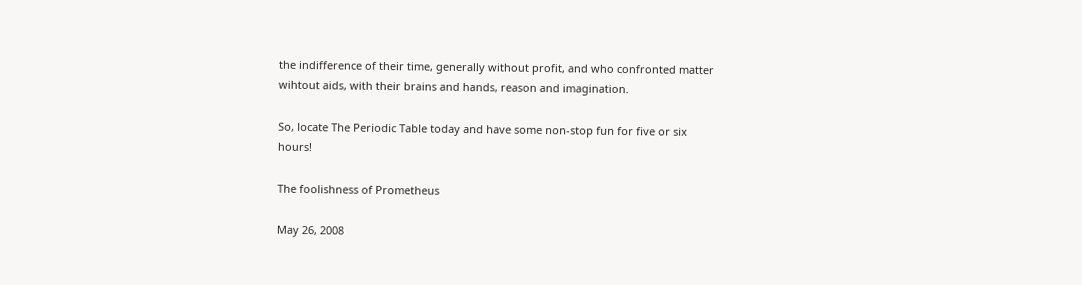the indifference of their time, generally without profit, and who confronted matter wihtout aids, with their brains and hands, reason and imagination.

So, locate The Periodic Table today and have some non-stop fun for five or six hours!

The foolishness of Prometheus

May 26, 2008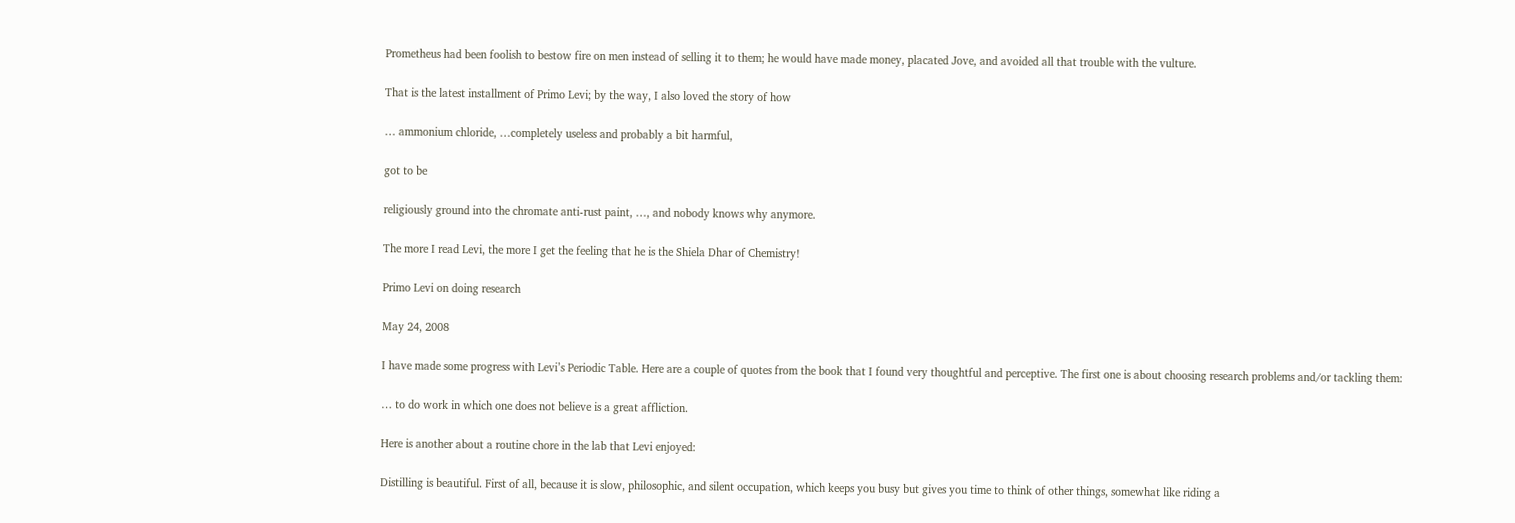Prometheus had been foolish to bestow fire on men instead of selling it to them; he would have made money, placated Jove, and avoided all that trouble with the vulture.

That is the latest installment of Primo Levi; by the way, I also loved the story of how

… ammonium chloride, …completely useless and probably a bit harmful,

got to be

religiously ground into the chromate anti-rust paint, …, and nobody knows why anymore.

The more I read Levi, the more I get the feeling that he is the Shiela Dhar of Chemistry!

Primo Levi on doing research

May 24, 2008

I have made some progress with Levi’s Periodic Table. Here are a couple of quotes from the book that I found very thoughtful and perceptive. The first one is about choosing research problems and/or tackling them:

… to do work in which one does not believe is a great affliction.

Here is another about a routine chore in the lab that Levi enjoyed:

Distilling is beautiful. First of all, because it is slow, philosophic, and silent occupation, which keeps you busy but gives you time to think of other things, somewhat like riding a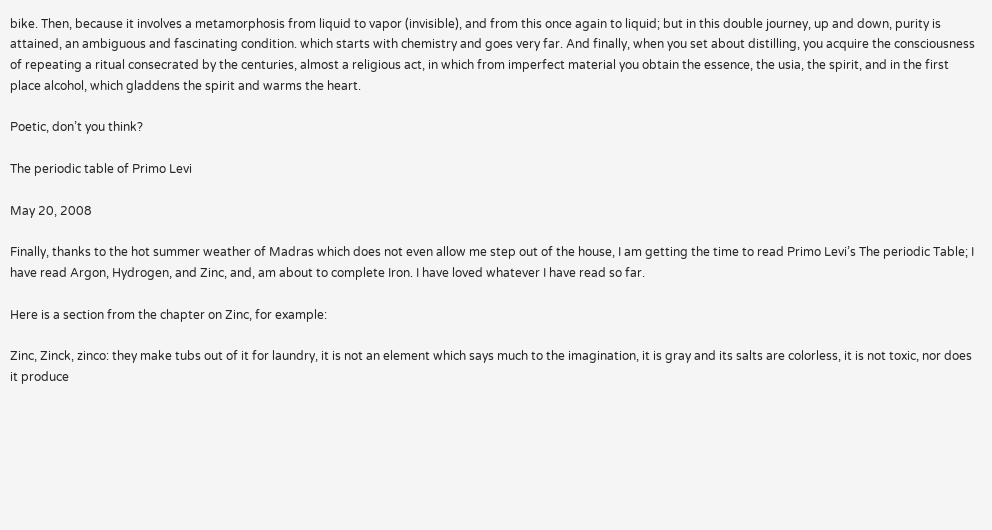bike. Then, because it involves a metamorphosis from liquid to vapor (invisible), and from this once again to liquid; but in this double journey, up and down, purity is attained, an ambiguous and fascinating condition. which starts with chemistry and goes very far. And finally, when you set about distilling, you acquire the consciousness of repeating a ritual consecrated by the centuries, almost a religious act, in which from imperfect material you obtain the essence, the usia, the spirit, and in the first place alcohol, which gladdens the spirit and warms the heart.

Poetic, don’t you think?

The periodic table of Primo Levi

May 20, 2008

Finally, thanks to the hot summer weather of Madras which does not even allow me step out of the house, I am getting the time to read Primo Levi’s The periodic Table; I have read Argon, Hydrogen, and Zinc, and, am about to complete Iron. I have loved whatever I have read so far.

Here is a section from the chapter on Zinc, for example:

Zinc, Zinck, zinco: they make tubs out of it for laundry, it is not an element which says much to the imagination, it is gray and its salts are colorless, it is not toxic, nor does it produce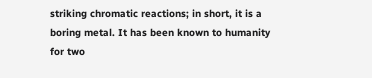striking chromatic reactions; in short, it is a boring metal. It has been known to humanity for two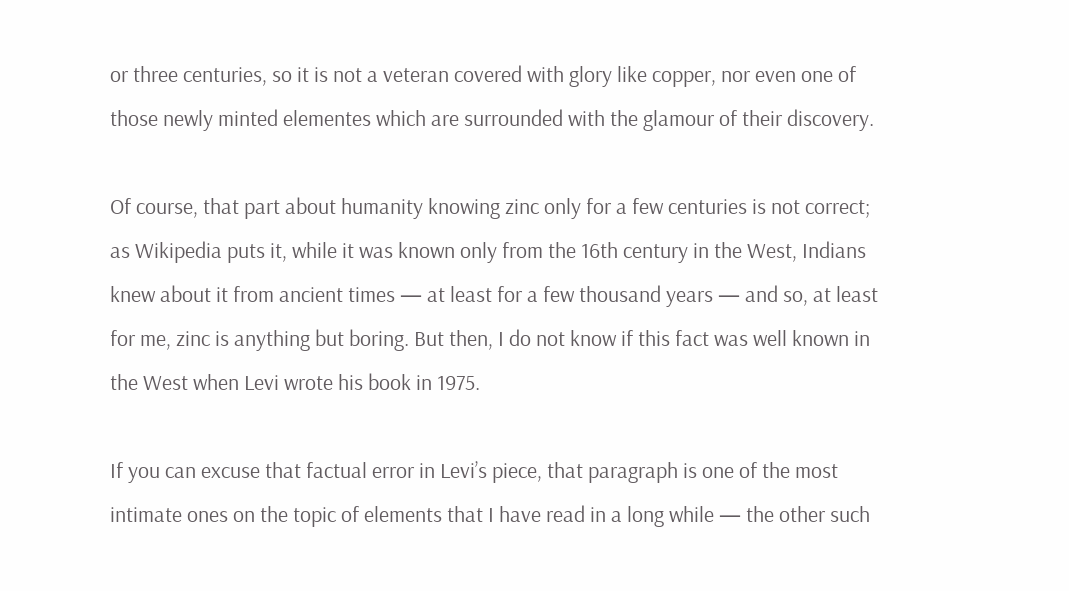or three centuries, so it is not a veteran covered with glory like copper, nor even one of those newly minted elementes which are surrounded with the glamour of their discovery.

Of course, that part about humanity knowing zinc only for a few centuries is not correct; as Wikipedia puts it, while it was known only from the 16th century in the West, Indians knew about it from ancient times — at least for a few thousand years — and so, at least for me, zinc is anything but boring. But then, I do not know if this fact was well known in the West when Levi wrote his book in 1975.

If you can excuse that factual error in Levi’s piece, that paragraph is one of the most intimate ones on the topic of elements that I have read in a long while — the other such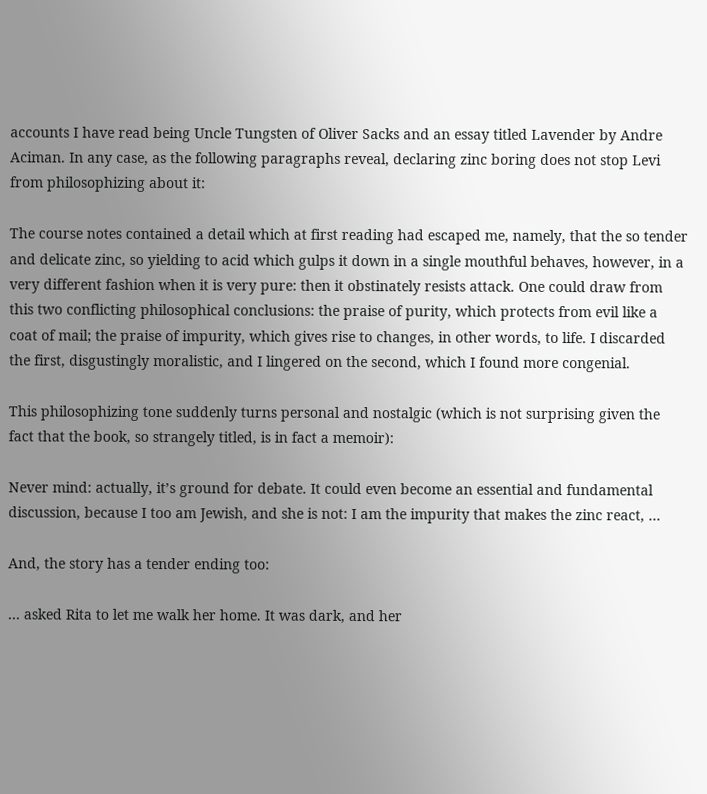accounts I have read being Uncle Tungsten of Oliver Sacks and an essay titled Lavender by Andre Aciman. In any case, as the following paragraphs reveal, declaring zinc boring does not stop Levi from philosophizing about it:

The course notes contained a detail which at first reading had escaped me, namely, that the so tender and delicate zinc, so yielding to acid which gulps it down in a single mouthful behaves, however, in a very different fashion when it is very pure: then it obstinately resists attack. One could draw from this two conflicting philosophical conclusions: the praise of purity, which protects from evil like a coat of mail; the praise of impurity, which gives rise to changes, in other words, to life. I discarded the first, disgustingly moralistic, and I lingered on the second, which I found more congenial.

This philosophizing tone suddenly turns personal and nostalgic (which is not surprising given the fact that the book, so strangely titled, is in fact a memoir):

Never mind: actually, it’s ground for debate. It could even become an essential and fundamental discussion, because I too am Jewish, and she is not: I am the impurity that makes the zinc react, …

And, the story has a tender ending too:

… asked Rita to let me walk her home. It was dark, and her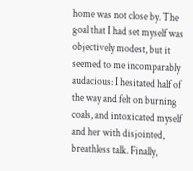home was not close by. The goal that I had set myself was objectively modest, but it seemed to me incomparably audacious: I hesitated half of the way and felt on burning coals, and intoxicated myself and her with disjointed, breathless talk. Finally,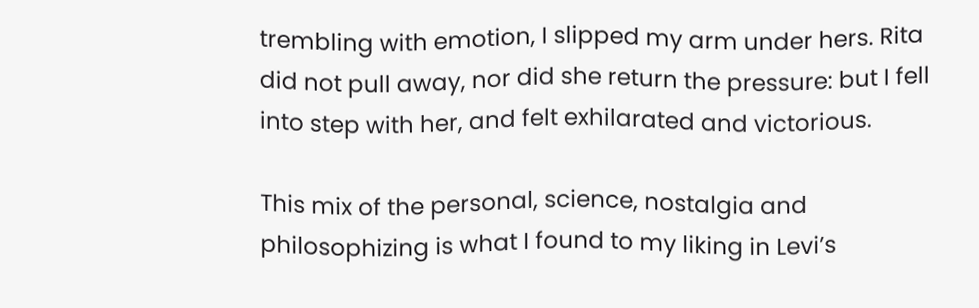trembling with emotion, I slipped my arm under hers. Rita did not pull away, nor did she return the pressure: but I fell  into step with her, and felt exhilarated and victorious.

This mix of the personal, science, nostalgia and philosophizing is what I found to my liking in Levi’s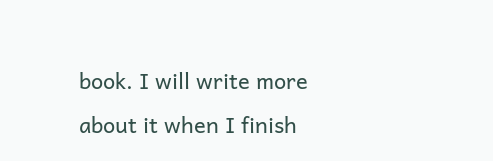book. I will write more about it when I finish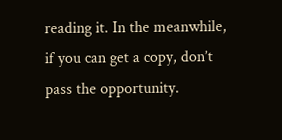reading it. In the meanwhile, if you can get a copy, don’t pass the opportunity.